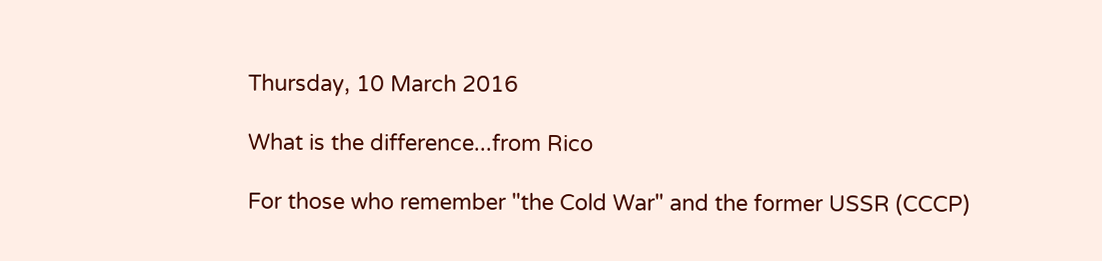Thursday, 10 March 2016

What is the difference...from Rico

For those who remember "the Cold War" and the former USSR (CCCP)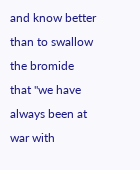and know better than to swallow the bromide that "we have always been at war with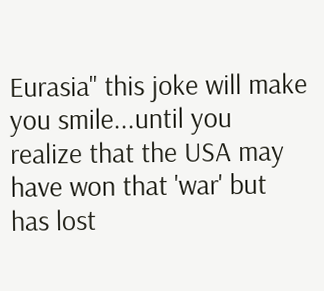Eurasia" this joke will make you smile...until you realize that the USA may have won that 'war' but has lost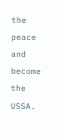the peace and become the USSA.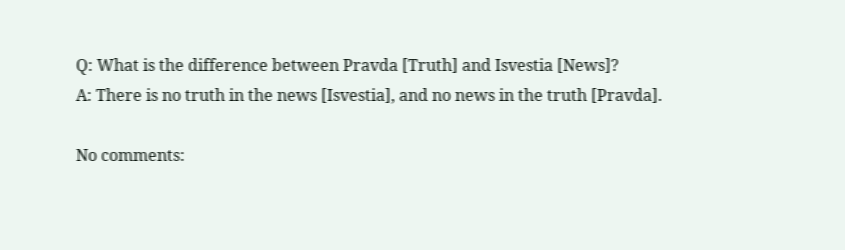Q: What is the difference between Pravda [Truth] and Isvestia [News]?
A: There is no truth in the news [Isvestia], and no news in the truth [Pravda].

No comments: